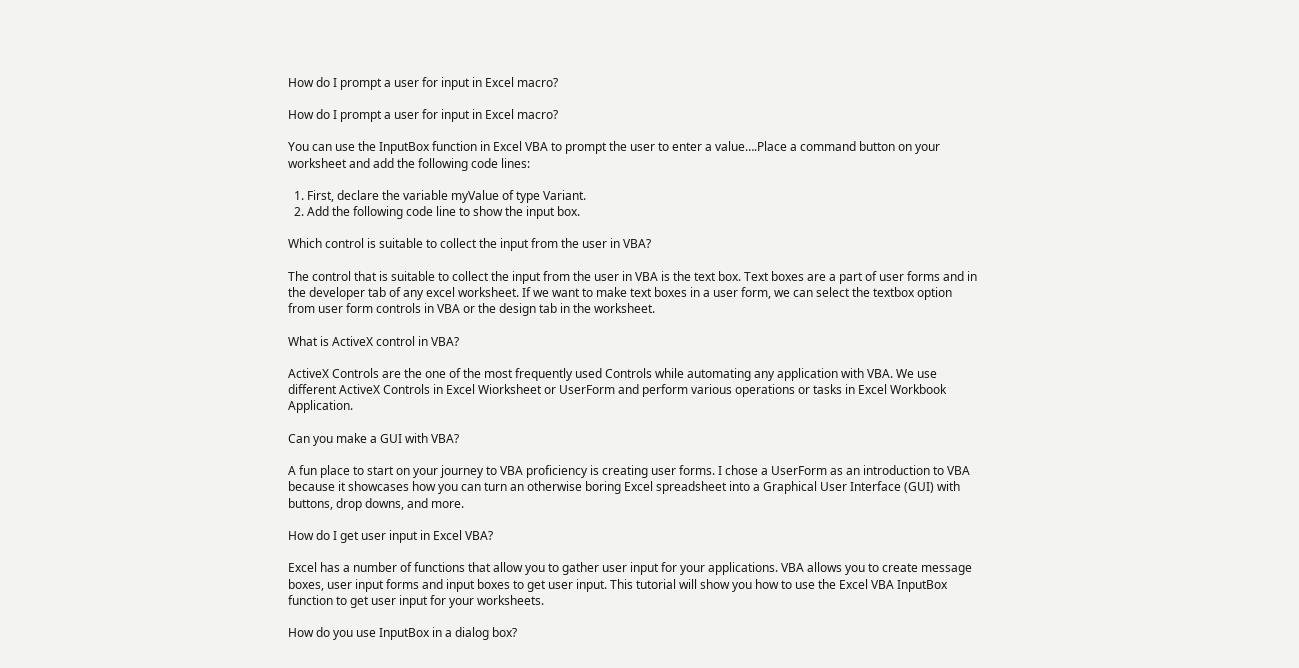How do I prompt a user for input in Excel macro?

How do I prompt a user for input in Excel macro?

You can use the InputBox function in Excel VBA to prompt the user to enter a value….Place a command button on your worksheet and add the following code lines:

  1. First, declare the variable myValue of type Variant.
  2. Add the following code line to show the input box.

Which control is suitable to collect the input from the user in VBA?

The control that is suitable to collect the input from the user in VBA is the text box. Text boxes are a part of user forms and in the developer tab of any excel worksheet. If we want to make text boxes in a user form, we can select the textbox option from user form controls in VBA or the design tab in the worksheet.

What is ActiveX control in VBA?

ActiveX Controls are the one of the most frequently used Controls while automating any application with VBA. We use different ActiveX Controls in Excel Wiorksheet or UserForm and perform various operations or tasks in Excel Workbook Application.

Can you make a GUI with VBA?

A fun place to start on your journey to VBA proficiency is creating user forms. I chose a UserForm as an introduction to VBA because it showcases how you can turn an otherwise boring Excel spreadsheet into a Graphical User Interface (GUI) with buttons, drop downs, and more.

How do I get user input in Excel VBA?

Excel has a number of functions that allow you to gather user input for your applications. VBA allows you to create message boxes, user input forms and input boxes to get user input. This tutorial will show you how to use the Excel VBA InputBox function to get user input for your worksheets.

How do you use InputBox in a dialog box?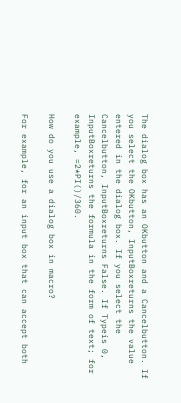The dialog box has an OKbutton and a Cancelbutton. If you select the OKbutton, InputBoxreturns the value entered in the dialog box. If you select the Cancelbutton, InputBoxreturns False. If Typeis 0, InputBoxreturns the formula in the form of text; for example, =2*PI()/360.

How do you use a dialog box in macro?

For example, for an input box that can accept both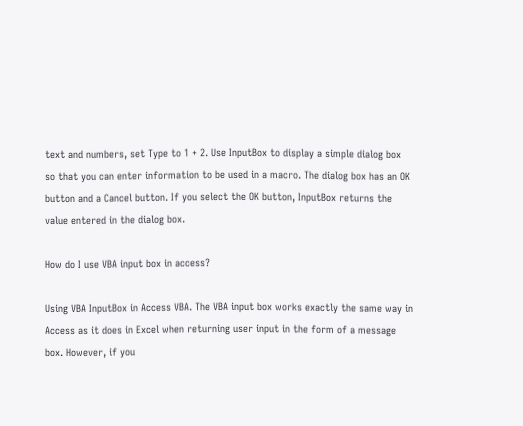text and numbers, set Type to 1 + 2. Use InputBox to display a simple dialog box so that you can enter information to be used in a macro. The dialog box has an OK button and a Cancel button. If you select the OK button, InputBox returns the value entered in the dialog box.

How do I use VBA input box in access?

Using VBA InputBox in Access VBA. The VBA input box works exactly the same way in Access as it does in Excel when returning user input in the form of a message box. However, if you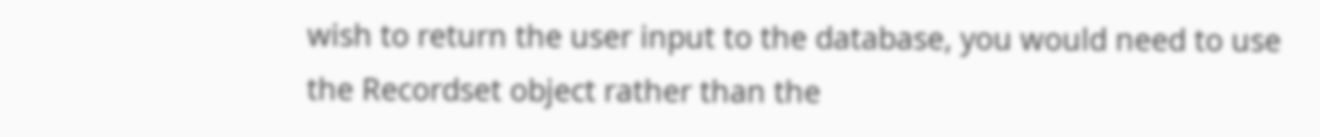wish to return the user input to the database, you would need to use the Recordset object rather than the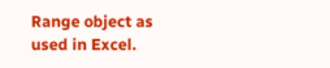Range object as used in Excel.